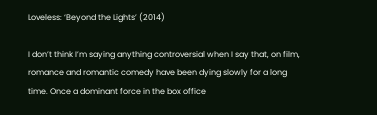Loveless: ‘Beyond the Lights’ (2014)

I don’t think I’m saying anything controversial when I say that, on film, romance and romantic comedy have been dying slowly for a long time. Once a dominant force in the box office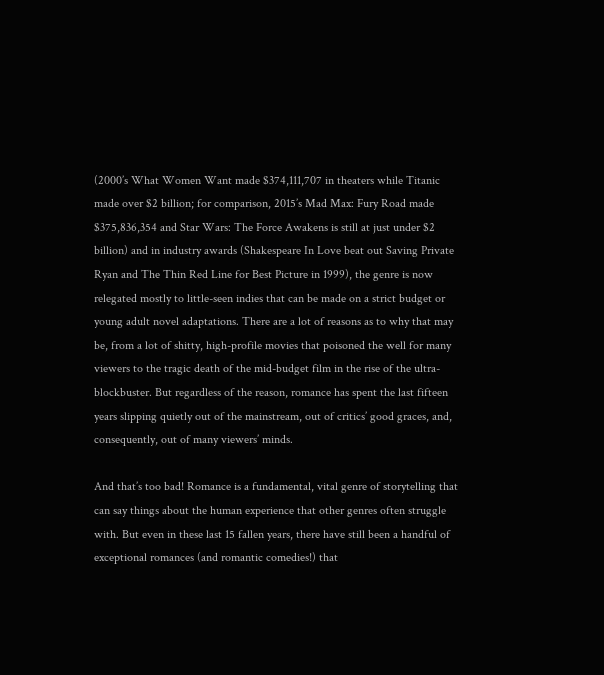(2000’s What Women Want made $374,111,707 in theaters while Titanic made over $2 billion; for comparison, 2015’s Mad Max: Fury Road made $375,836,354 and Star Wars: The Force Awakens is still at just under $2 billion) and in industry awards (Shakespeare In Love beat out Saving Private Ryan and The Thin Red Line for Best Picture in 1999), the genre is now relegated mostly to little-seen indies that can be made on a strict budget or young adult novel adaptations. There are a lot of reasons as to why that may be, from a lot of shitty, high-profile movies that poisoned the well for many viewers to the tragic death of the mid-budget film in the rise of the ultra-blockbuster. But regardless of the reason, romance has spent the last fifteen years slipping quietly out of the mainstream, out of critics’ good graces, and, consequently, out of many viewers’ minds.

And that’s too bad! Romance is a fundamental, vital genre of storytelling that can say things about the human experience that other genres often struggle with. But even in these last 15 fallen years, there have still been a handful of exceptional romances (and romantic comedies!) that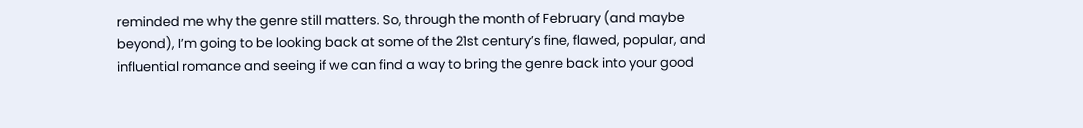reminded me why the genre still matters. So, through the month of February (and maybe beyond), I’m going to be looking back at some of the 21st century’s fine, flawed, popular, and influential romance and seeing if we can find a way to bring the genre back into your good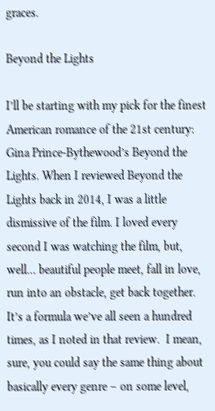graces.

Beyond the Lights

I’ll be starting with my pick for the finest American romance of the 21st century: Gina Prince-Bythewood’s Beyond the Lights. When I reviewed Beyond the Lights back in 2014, I was a little dismissive of the film. I loved every second I was watching the film, but, well… beautiful people meet, fall in love, run into an obstacle, get back together. It’s a formula we’ve all seen a hundred times, as I noted in that review.  I mean, sure, you could say the same thing about basically every genre – on some level,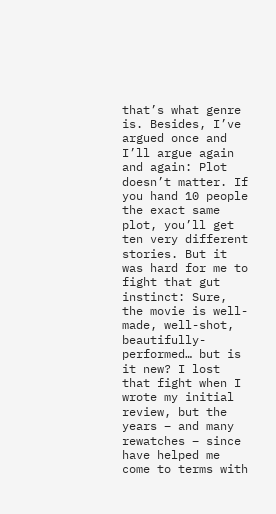that’s what genre is. Besides, I’ve argued once and I’ll argue again and again: Plot doesn’t matter. If you hand 10 people the exact same plot, you’ll get ten very different stories. But it was hard for me to fight that gut instinct: Sure, the movie is well-made, well-shot, beautifully-performed… but is it new? I lost that fight when I wrote my initial review, but the years – and many rewatches – since have helped me come to terms with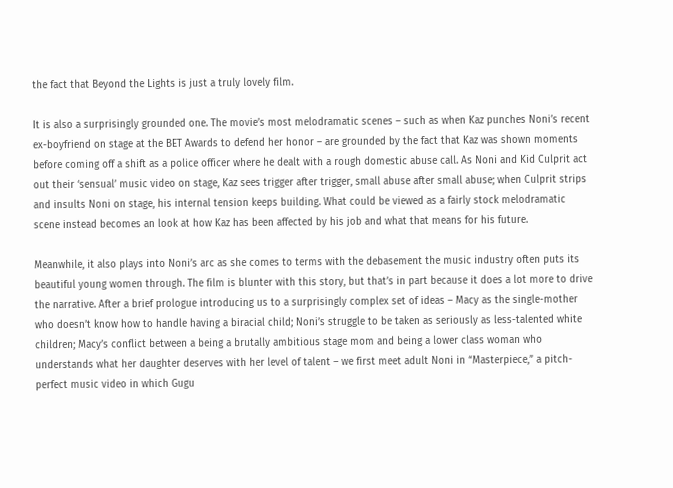the fact that Beyond the Lights is just a truly lovely film.

It is also a surprisingly grounded one. The movie’s most melodramatic scenes – such as when Kaz punches Noni’s recent ex-boyfriend on stage at the BET Awards to defend her honor – are grounded by the fact that Kaz was shown moments before coming off a shift as a police officer where he dealt with a rough domestic abuse call. As Noni and Kid Culprit act out their ‘sensual’ music video on stage, Kaz sees trigger after trigger, small abuse after small abuse; when Culprit strips and insults Noni on stage, his internal tension keeps building. What could be viewed as a fairly stock melodramatic scene instead becomes an look at how Kaz has been affected by his job and what that means for his future.

Meanwhile, it also plays into Noni’s arc as she comes to terms with the debasement the music industry often puts its beautiful young women through. The film is blunter with this story, but that’s in part because it does a lot more to drive the narrative. After a brief prologue introducing us to a surprisingly complex set of ideas – Macy as the single-mother who doesn’t know how to handle having a biracial child; Noni’s struggle to be taken as seriously as less-talented white children; Macy’s conflict between a being a brutally ambitious stage mom and being a lower class woman who understands what her daughter deserves with her level of talent – we first meet adult Noni in “Masterpiece,” a pitch-perfect music video in which Gugu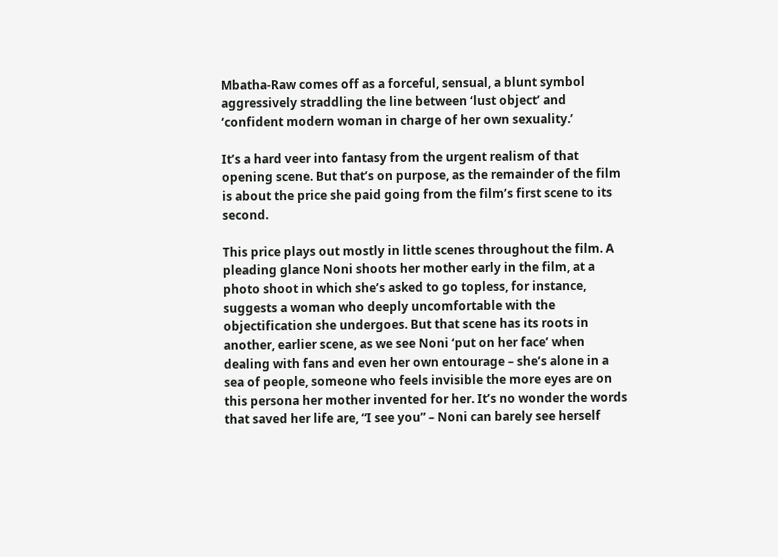Mbatha-Raw comes off as a forceful, sensual, a blunt symbol aggressively straddling the line between ‘lust object’ and ‘confident modern woman in charge of her own sexuality.’

It’s a hard veer into fantasy from the urgent realism of that opening scene. But that’s on purpose, as the remainder of the film is about the price she paid going from the film’s first scene to its second.

This price plays out mostly in little scenes throughout the film. A pleading glance Noni shoots her mother early in the film, at a photo shoot in which she’s asked to go topless, for instance, suggests a woman who deeply uncomfortable with the objectification she undergoes. But that scene has its roots in another, earlier scene, as we see Noni ‘put on her face’ when dealing with fans and even her own entourage – she’s alone in a sea of people, someone who feels invisible the more eyes are on this persona her mother invented for her. It’s no wonder the words that saved her life are, “I see you” – Noni can barely see herself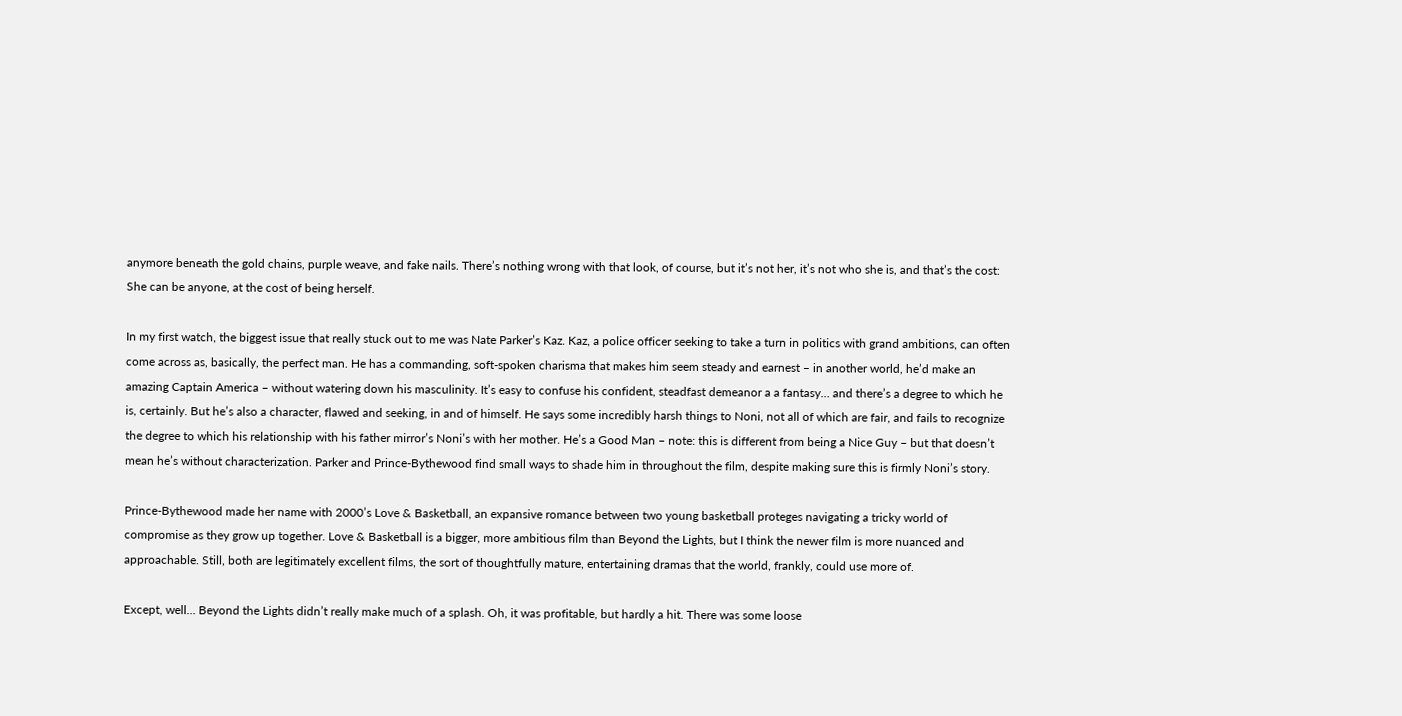anymore beneath the gold chains, purple weave, and fake nails. There’s nothing wrong with that look, of course, but it’s not her, it’s not who she is, and that’s the cost: She can be anyone, at the cost of being herself.

In my first watch, the biggest issue that really stuck out to me was Nate Parker’s Kaz. Kaz, a police officer seeking to take a turn in politics with grand ambitions, can often come across as, basically, the perfect man. He has a commanding, soft-spoken charisma that makes him seem steady and earnest – in another world, he’d make an amazing Captain America – without watering down his masculinity. It’s easy to confuse his confident, steadfast demeanor a a fantasy… and there’s a degree to which he is, certainly. But he’s also a character, flawed and seeking, in and of himself. He says some incredibly harsh things to Noni, not all of which are fair, and fails to recognize the degree to which his relationship with his father mirror’s Noni’s with her mother. He’s a Good Man – note: this is different from being a Nice Guy – but that doesn’t mean he’s without characterization. Parker and Prince-Bythewood find small ways to shade him in throughout the film, despite making sure this is firmly Noni’s story.

Prince-Bythewood made her name with 2000’s Love & Basketball, an expansive romance between two young basketball proteges navigating a tricky world of compromise as they grow up together. Love & Basketball is a bigger, more ambitious film than Beyond the Lights, but I think the newer film is more nuanced and approachable. Still, both are legitimately excellent films, the sort of thoughtfully mature, entertaining dramas that the world, frankly, could use more of.

Except, well… Beyond the Lights didn’t really make much of a splash. Oh, it was profitable, but hardly a hit. There was some loose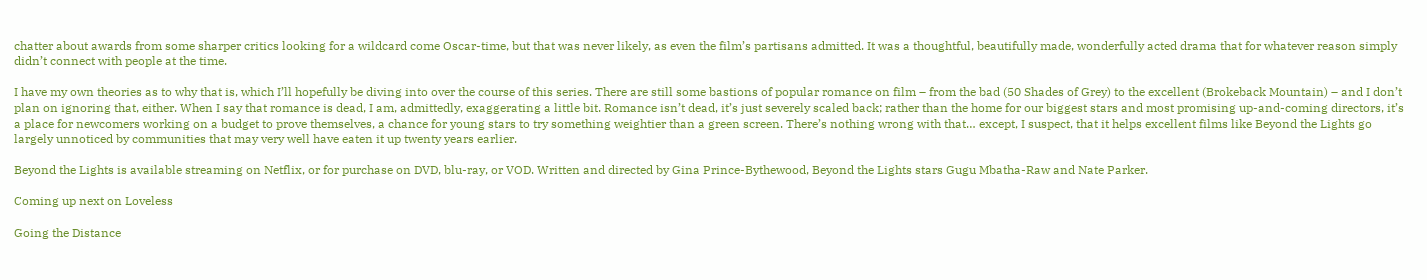chatter about awards from some sharper critics looking for a wildcard come Oscar-time, but that was never likely, as even the film’s partisans admitted. It was a thoughtful, beautifully made, wonderfully acted drama that for whatever reason simply didn’t connect with people at the time.

I have my own theories as to why that is, which I’ll hopefully be diving into over the course of this series. There are still some bastions of popular romance on film – from the bad (50 Shades of Grey) to the excellent (Brokeback Mountain) – and I don’t plan on ignoring that, either. When I say that romance is dead, I am, admittedly, exaggerating a little bit. Romance isn’t dead, it’s just severely scaled back; rather than the home for our biggest stars and most promising up-and-coming directors, it’s a place for newcomers working on a budget to prove themselves, a chance for young stars to try something weightier than a green screen. There’s nothing wrong with that… except, I suspect, that it helps excellent films like Beyond the Lights go largely unnoticed by communities that may very well have eaten it up twenty years earlier.

Beyond the Lights is available streaming on Netflix, or for purchase on DVD, blu-ray, or VOD. Written and directed by Gina Prince-Bythewood, Beyond the Lights stars Gugu Mbatha-Raw and Nate Parker.

Coming up next on Loveless

Going the Distance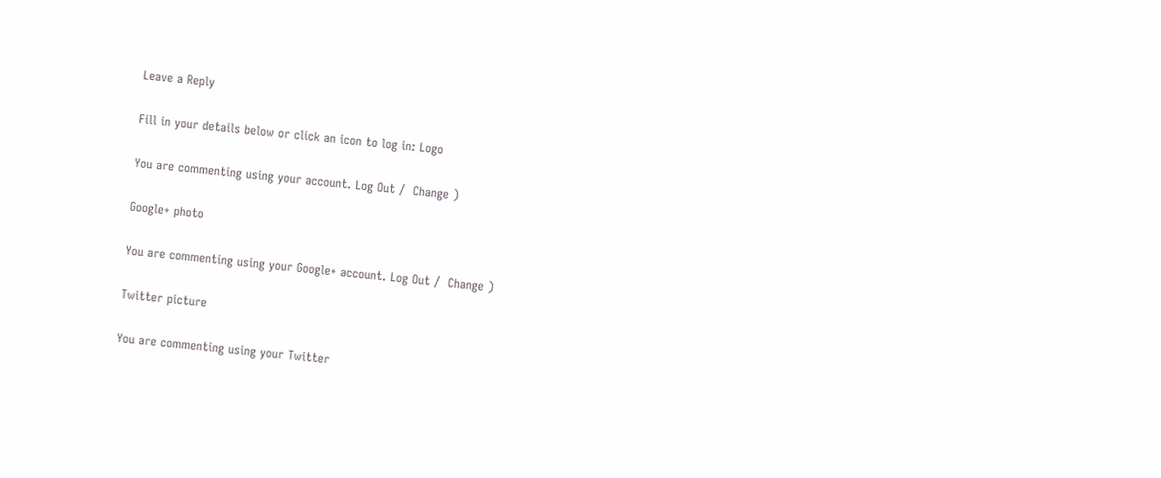Leave a Reply

Fill in your details below or click an icon to log in: Logo

You are commenting using your account. Log Out /  Change )

Google+ photo

You are commenting using your Google+ account. Log Out /  Change )

Twitter picture

You are commenting using your Twitter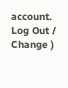account. Log Out /  Change )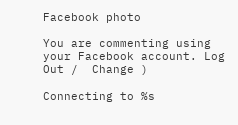Facebook photo

You are commenting using your Facebook account. Log Out /  Change )

Connecting to %s